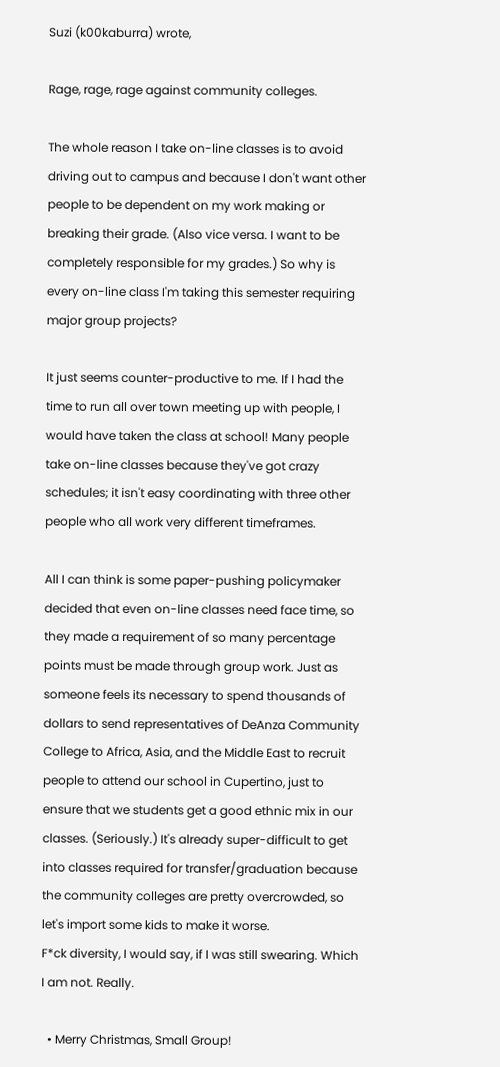Suzi (k00kaburra) wrote,

Rage, rage, rage against community colleges.

The whole reason I take on-line classes is to avoid driving out to campus and because I don't want other people to be dependent on my work making or breaking their grade. (Also vice versa. I want to be completely responsible for my grades.) So why is every on-line class I'm taking this semester requiring major group projects?

It just seems counter-productive to me. If I had the time to run all over town meeting up with people, I would have taken the class at school! Many people take on-line classes because they've got crazy schedules; it isn't easy coordinating with three other people who all work very different timeframes.

All I can think is some paper-pushing policymaker decided that even on-line classes need face time, so they made a requirement of so many percentage points must be made through group work. Just as someone feels its necessary to spend thousands of dollars to send representatives of DeAnza Community College to Africa, Asia, and the Middle East to recruit people to attend our school in Cupertino, just to ensure that we students get a good ethnic mix in our classes. (Seriously.) It's already super-difficult to get into classes required for transfer/graduation because the community colleges are pretty overcrowded, so let's import some kids to make it worse.
F*ck diversity, I would say, if I was still swearing. Which I am not. Really.

  • Merry Christmas, Small Group!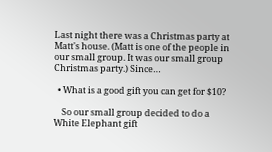Last night there was a Christmas party at Matt's house. (Matt is one of the people in our small group. It was our small group Christmas party.) Since…

  • What is a good gift you can get for $10?

    So our small group decided to do a White Elephant gift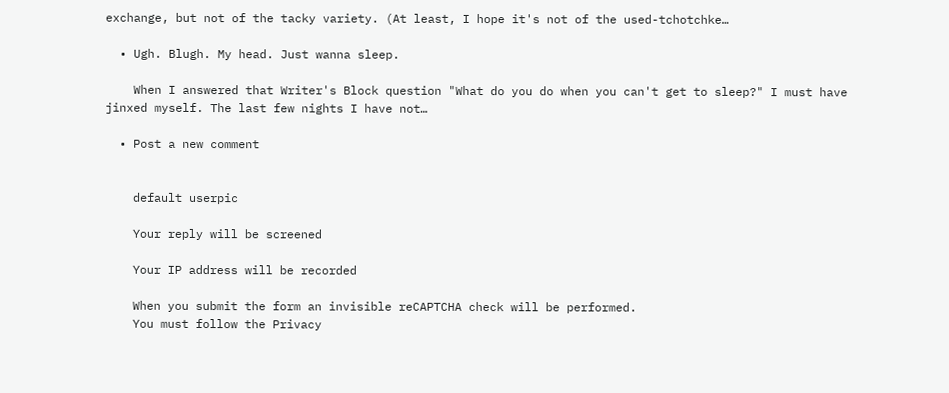exchange, but not of the tacky variety. (At least, I hope it's not of the used-tchotchke…

  • Ugh. Blugh. My head. Just wanna sleep.

    When I answered that Writer's Block question "What do you do when you can't get to sleep?" I must have jinxed myself. The last few nights I have not…

  • Post a new comment


    default userpic

    Your reply will be screened

    Your IP address will be recorded

    When you submit the form an invisible reCAPTCHA check will be performed.
    You must follow the Privacy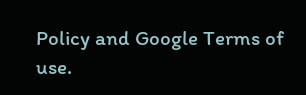Policy and Google Terms of use.